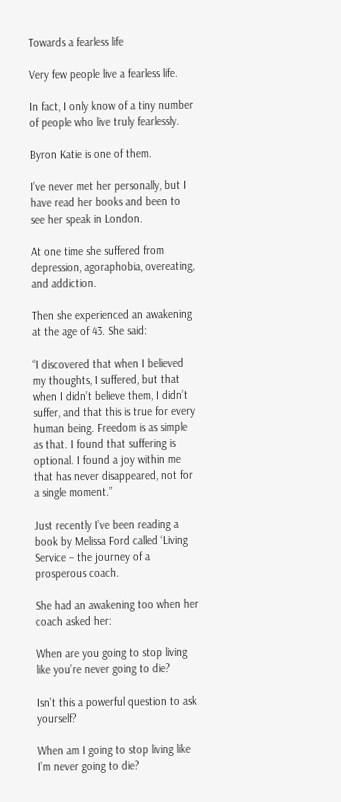Towards a fearless life

Very few people live a fearless life.

In fact, I only know of a tiny number of people who live truly fearlessly.

Byron Katie is one of them.

I’ve never met her personally, but I have read her books and been to see her speak in London.

At one time she suffered from depression, agoraphobia, overeating, and addiction.

Then she experienced an awakening at the age of 43. She said:

“I discovered that when I believed my thoughts, I suffered, but that when I didn’t believe them, I didn’t suffer, and that this is true for every human being. Freedom is as simple as that. I found that suffering is optional. I found a joy within me that has never disappeared, not for a single moment.”

Just recently I’ve been reading a book by Melissa Ford called ‘Living Service – the journey of a prosperous coach.

She had an awakening too when her coach asked her:

When are you going to stop living like you’re never going to die?

Isn’t this a powerful question to ask yourself?

When am I going to stop living like I’m never going to die?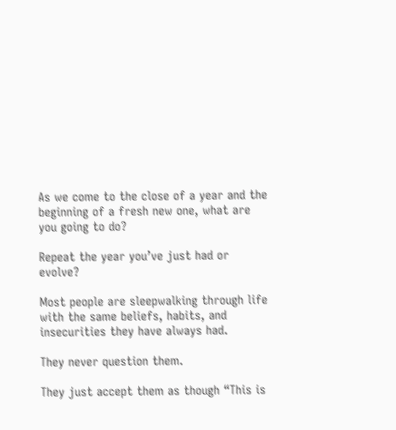As we come to the close of a year and the beginning of a fresh new one, what are you going to do?

Repeat the year you’ve just had or evolve?

Most people are sleepwalking through life with the same beliefs, habits, and insecurities they have always had.

They never question them.

They just accept them as though “This is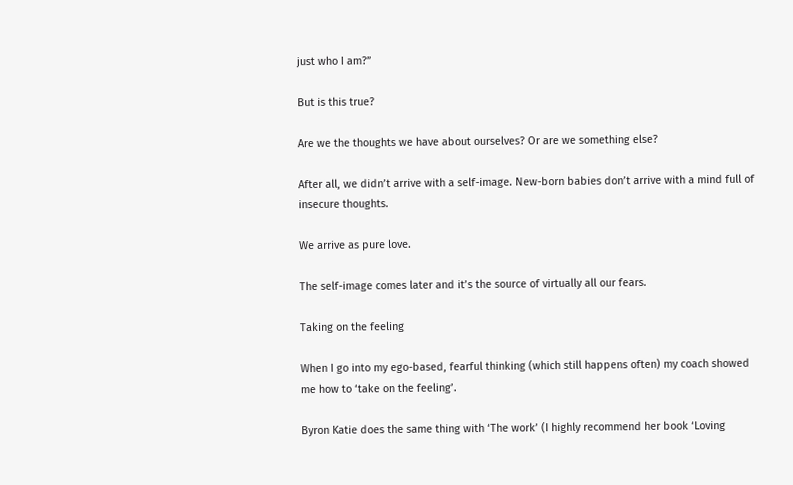just who I am?”

But is this true?

Are we the thoughts we have about ourselves? Or are we something else?

After all, we didn’t arrive with a self-image. New-born babies don’t arrive with a mind full of insecure thoughts.

We arrive as pure love.

The self-image comes later and it’s the source of virtually all our fears.

Taking on the feeling

When I go into my ego-based, fearful thinking (which still happens often) my coach showed me how to ‘take on the feeling’.

Byron Katie does the same thing with ‘The work’ (I highly recommend her book ‘Loving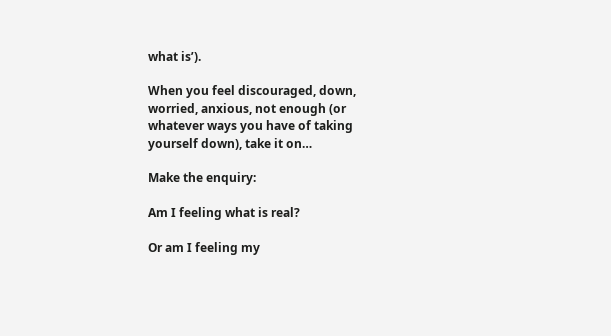what is’).

When you feel discouraged, down, worried, anxious, not enough (or whatever ways you have of taking yourself down), take it on…

Make the enquiry:

Am I feeling what is real?

Or am I feeling my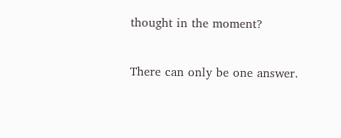thought in the moment?

There can only be one answer.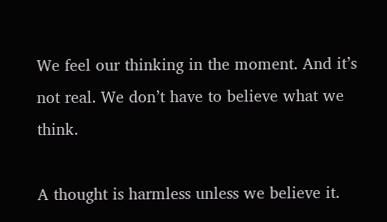We feel our thinking in the moment. And it’s not real. We don’t have to believe what we think.

A thought is harmless unless we believe it.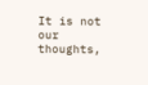It is not our thoughts,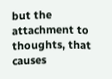but the attachment to thoughts, that causes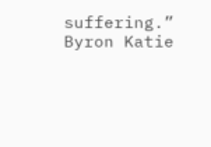suffering.” Byron Katie